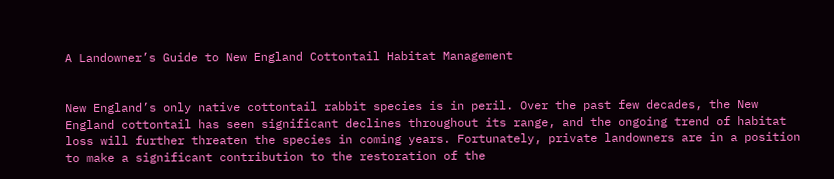A Landowner’s Guide to New England Cottontail Habitat Management


New England’s only native cottontail rabbit species is in peril. Over the past few decades, the New England cottontail has seen significant declines throughout its range, and the ongoing trend of habitat loss will further threaten the species in coming years. Fortunately, private landowners are in a position to make a significant contribution to the restoration of the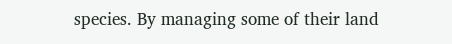species. By managing some of their land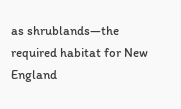as shrublands—the required habitat for New England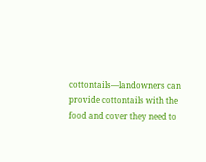cottontails—landowners can provide cottontails with the food and cover they need to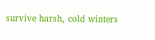survive harsh, cold winters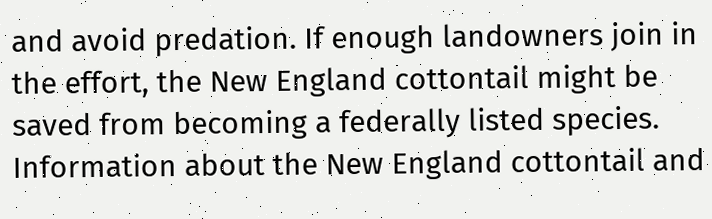and avoid predation. If enough landowners join in the effort, the New England cottontail might be saved from becoming a federally listed species. Information about the New England cottontail and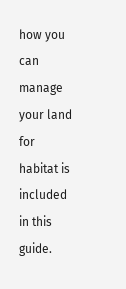how you can manage your land for habitat is included in this guide.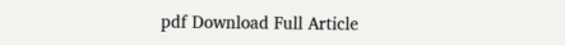pdf Download Full Article